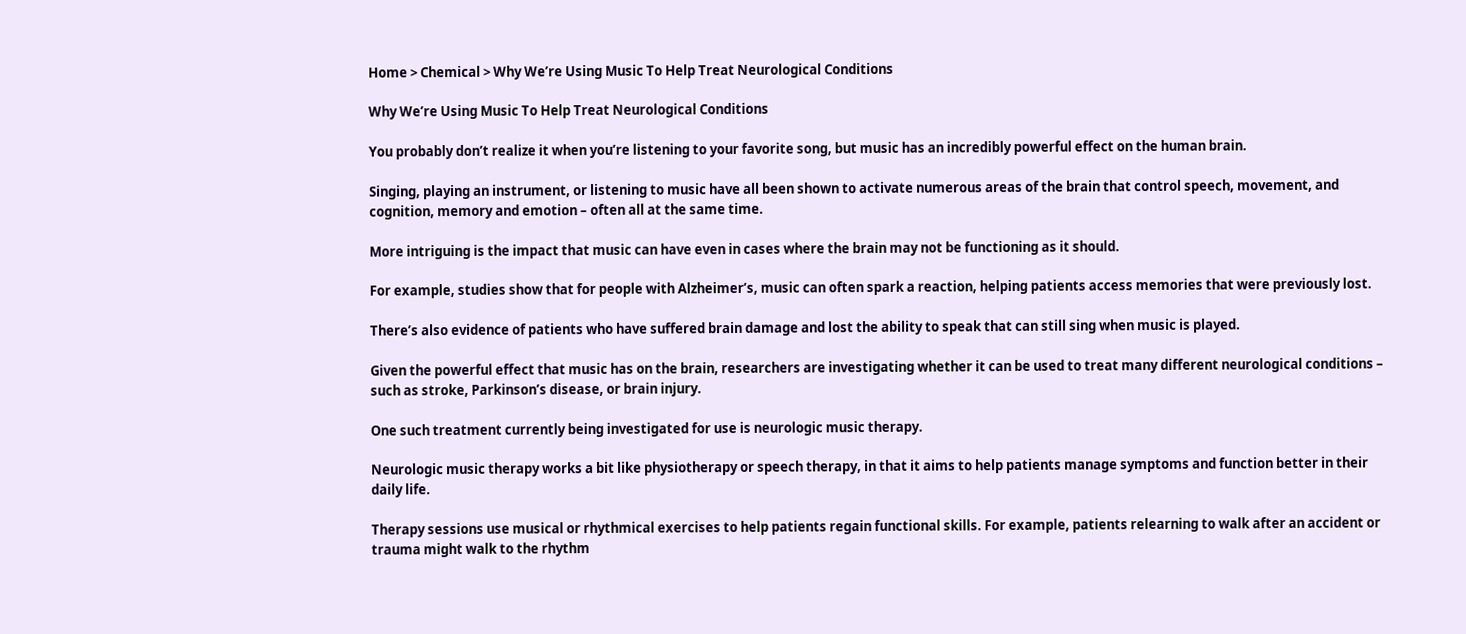Home > Chemical > Why We’re Using Music To Help Treat Neurological Conditions

Why We’re Using Music To Help Treat Neurological Conditions

You probably don’t realize it when you’re listening to your favorite song, but music has an incredibly powerful effect on the human brain.

Singing, playing an instrument, or listening to music have all been shown to activate numerous areas of the brain that control speech, movement, and cognition, memory and emotion – often all at the same time.

More intriguing is the impact that music can have even in cases where the brain may not be functioning as it should.

For example, studies show that for people with Alzheimer’s, music can often spark a reaction, helping patients access memories that were previously lost.

There’s also evidence of patients who have suffered brain damage and lost the ability to speak that can still sing when music is played.

Given the powerful effect that music has on the brain, researchers are investigating whether it can be used to treat many different neurological conditions – such as stroke, Parkinson’s disease, or brain injury.

One such treatment currently being investigated for use is neurologic music therapy.

Neurologic music therapy works a bit like physiotherapy or speech therapy, in that it aims to help patients manage symptoms and function better in their daily life.

Therapy sessions use musical or rhythmical exercises to help patients regain functional skills. For example, patients relearning to walk after an accident or trauma might walk to the rhythm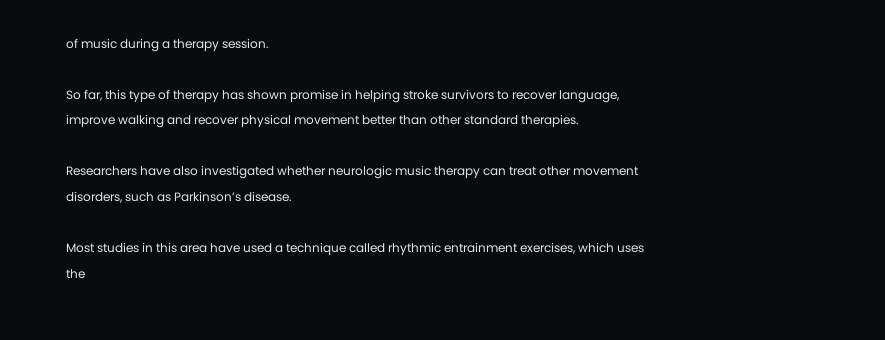of music during a therapy session.

So far, this type of therapy has shown promise in helping stroke survivors to recover language, improve walking and recover physical movement better than other standard therapies.

Researchers have also investigated whether neurologic music therapy can treat other movement disorders, such as Parkinson’s disease.

Most studies in this area have used a technique called rhythmic entrainment exercises, which uses the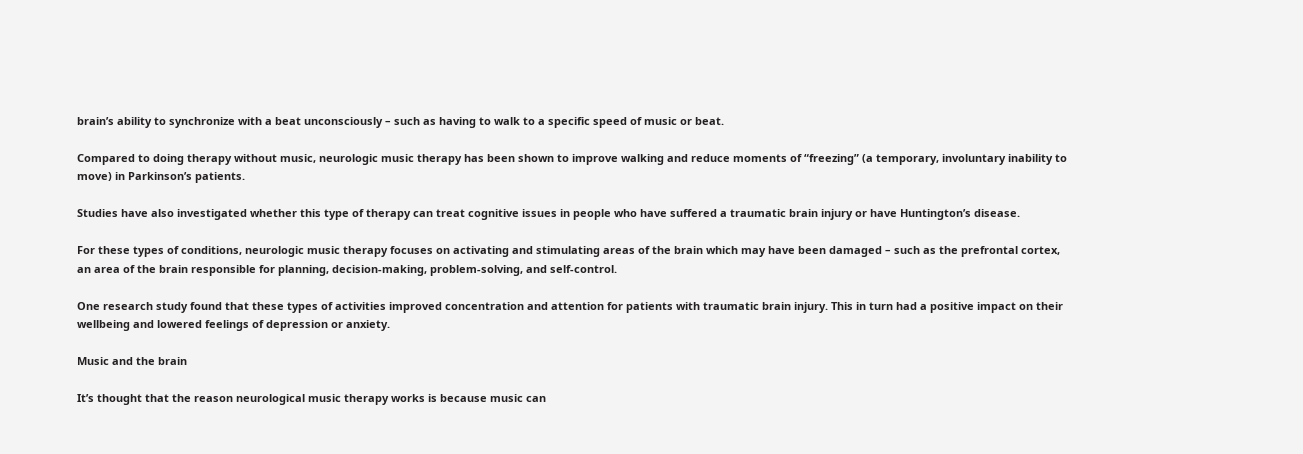brain’s ability to synchronize with a beat unconsciously – such as having to walk to a specific speed of music or beat.

Compared to doing therapy without music, neurologic music therapy has been shown to improve walking and reduce moments of “freezing” (a temporary, involuntary inability to move) in Parkinson’s patients.

Studies have also investigated whether this type of therapy can treat cognitive issues in people who have suffered a traumatic brain injury or have Huntington’s disease.

For these types of conditions, neurologic music therapy focuses on activating and stimulating areas of the brain which may have been damaged – such as the prefrontal cortex, an area of the brain responsible for planning, decision-making, problem-solving, and self-control.

One research study found that these types of activities improved concentration and attention for patients with traumatic brain injury. This in turn had a positive impact on their wellbeing and lowered feelings of depression or anxiety.

Music and the brain

It’s thought that the reason neurological music therapy works is because music can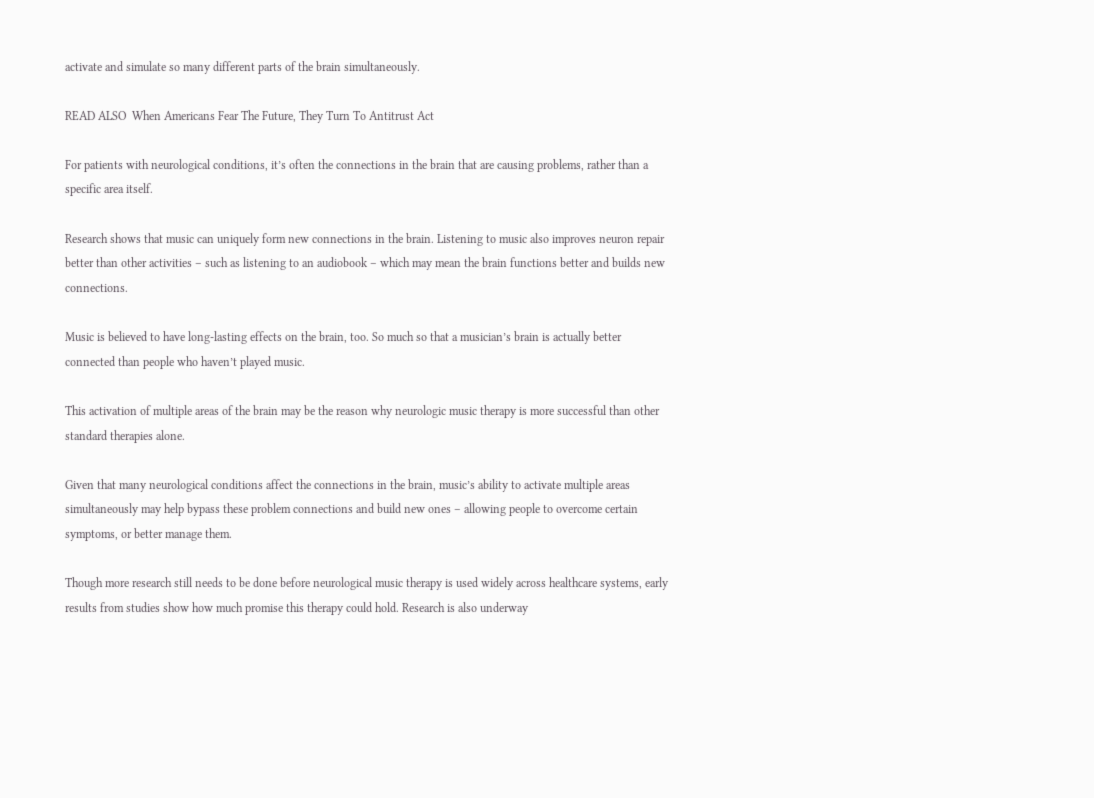activate and simulate so many different parts of the brain simultaneously.

READ ALSO  When Americans Fear The Future, They Turn To Antitrust Act

For patients with neurological conditions, it’s often the connections in the brain that are causing problems, rather than a specific area itself.

Research shows that music can uniquely form new connections in the brain. Listening to music also improves neuron repair better than other activities – such as listening to an audiobook – which may mean the brain functions better and builds new connections.

Music is believed to have long-lasting effects on the brain, too. So much so that a musician’s brain is actually better connected than people who haven’t played music.

This activation of multiple areas of the brain may be the reason why neurologic music therapy is more successful than other standard therapies alone.

Given that many neurological conditions affect the connections in the brain, music’s ability to activate multiple areas simultaneously may help bypass these problem connections and build new ones – allowing people to overcome certain symptoms, or better manage them.

Though more research still needs to be done before neurological music therapy is used widely across healthcare systems, early results from studies show how much promise this therapy could hold. Research is also underway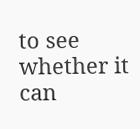to see whether it can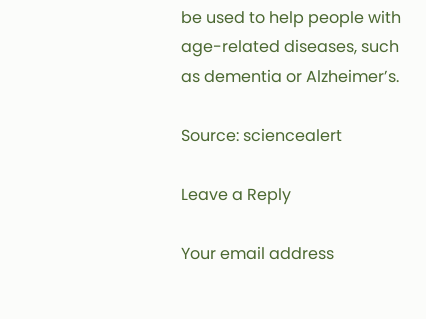be used to help people with age-related diseases, such as dementia or Alzheimer’s.

Source: sciencealert

Leave a Reply

Your email address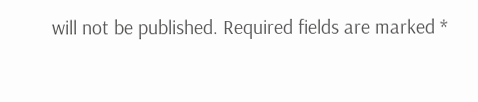will not be published. Required fields are marked *